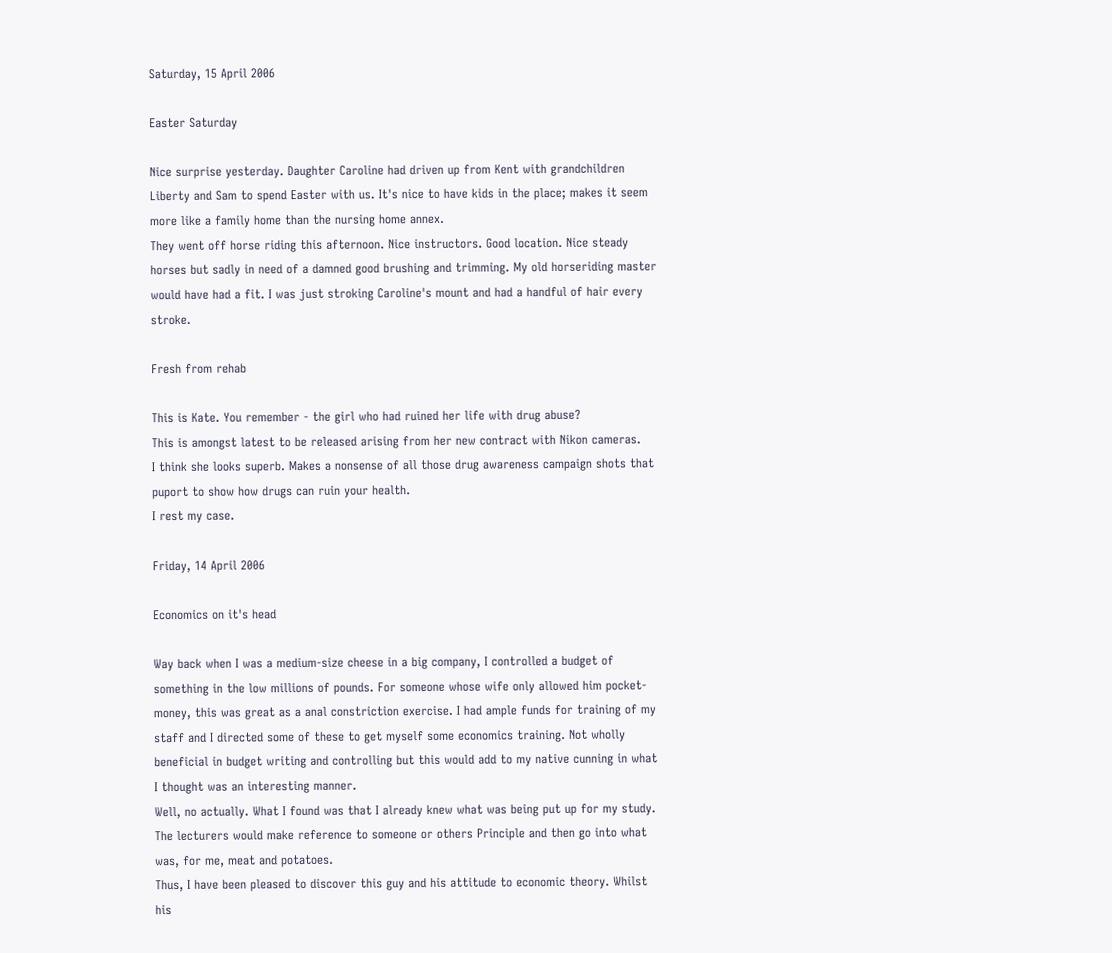Saturday, 15 April 2006

Easter Saturday

Nice surprise yesterday. Daughter Caroline had driven up from Kent with grandchildren Liberty and Sam to spend Easter with us. It's nice to have kids in the place; makes it seem more like a family home than the nursing home annex.
They went off horse riding this afternoon. Nice instructors. Good location. Nice steady horses but sadly in need of a damned good brushing and trimming. My old horseriding master would have had a fit. I was just stroking Caroline's mount and had a handful of hair every stroke.

Fresh from rehab

This is Kate. You remember - the girl who had ruined her life with drug abuse?
This is amongst latest to be released arising from her new contract with Nikon cameras.
I think she looks superb. Makes a nonsense of all those drug awareness campaign shots that puport to show how drugs can ruin your health.
I rest my case.

Friday, 14 April 2006

Economics on it's head

Way back when I was a medium-size cheese in a big company, I controlled a budget of something in the low millions of pounds. For someone whose wife only allowed him pocket-money, this was great as a anal constriction exercise. I had ample funds for training of my staff and I directed some of these to get myself some economics training. Not wholly beneficial in budget writing and controlling but this would add to my native cunning in what I thought was an interesting manner.
Well, no actually. What I found was that I already knew what was being put up for my study. The lecturers would make reference to someone or others Principle and then go into what was, for me, meat and potatoes.
Thus, I have been pleased to discover this guy and his attitude to economic theory. Whilst his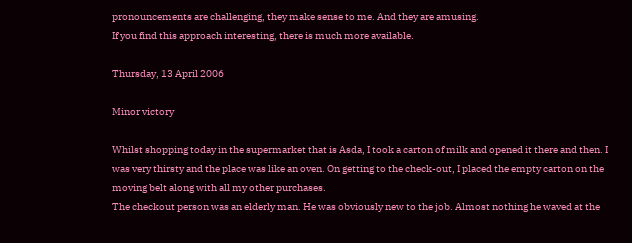pronouncements are challenging, they make sense to me. And they are amusing.
If you find this approach interesting, there is much more available.

Thursday, 13 April 2006

Minor victory

Whilst shopping today in the supermarket that is Asda, I took a carton of milk and opened it there and then. I was very thirsty and the place was like an oven. On getting to the check-out, I placed the empty carton on the moving belt along with all my other purchases.
The checkout person was an elderly man. He was obviously new to the job. Almost nothing he waved at the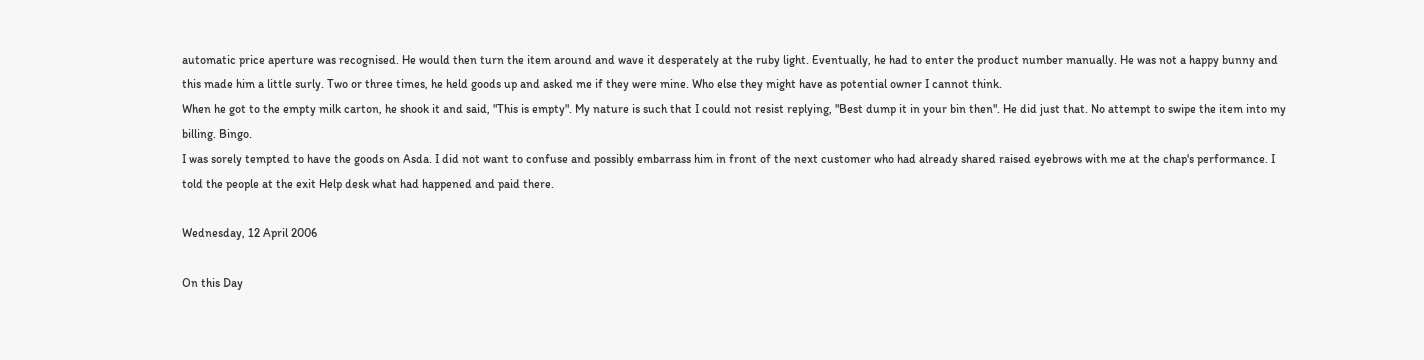automatic price aperture was recognised. He would then turn the item around and wave it desperately at the ruby light. Eventually, he had to enter the product number manually. He was not a happy bunny and this made him a little surly. Two or three times, he held goods up and asked me if they were mine. Who else they might have as potential owner I cannot think.
When he got to the empty milk carton, he shook it and said, "This is empty". My nature is such that I could not resist replying, "Best dump it in your bin then". He did just that. No attempt to swipe the item into my billing. Bingo.
I was sorely tempted to have the goods on Asda. I did not want to confuse and possibly embarrass him in front of the next customer who had already shared raised eyebrows with me at the chap's performance. I told the people at the exit Help desk what had happened and paid there.

Wednesday, 12 April 2006

On this Day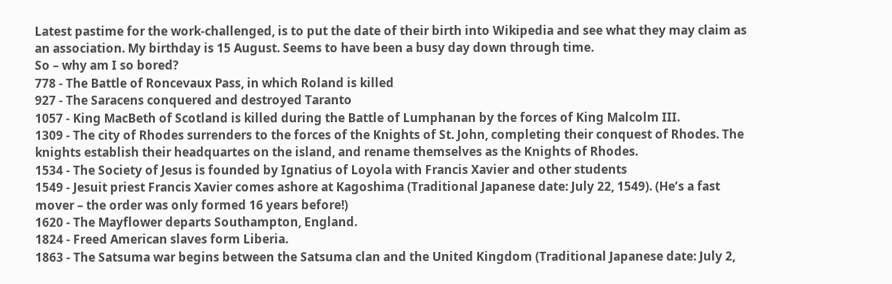Latest pastime for the work-challenged, is to put the date of their birth into Wikipedia and see what they may claim as an association. My birthday is 15 August. Seems to have been a busy day down through time.
So – why am I so bored?
778 - The Battle of Roncevaux Pass, in which Roland is killed
927 - The Saracens conquered and destroyed Taranto
1057 - King MacBeth of Scotland is killed during the Battle of Lumphanan by the forces of King Malcolm III.
1309 - The city of Rhodes surrenders to the forces of the Knights of St. John, completing their conquest of Rhodes. The knights establish their headquartes on the island, and rename themselves as the Knights of Rhodes.
1534 - The Society of Jesus is founded by Ignatius of Loyola with Francis Xavier and other students
1549 - Jesuit priest Francis Xavier comes ashore at Kagoshima (Traditional Japanese date: July 22, 1549). (He’s a fast mover – the order was only formed 16 years before!)
1620 - The Mayflower departs Southampton, England.
1824 - Freed American slaves form Liberia.
1863 - The Satsuma war begins between the Satsuma clan and the United Kingdom (Traditional Japanese date: July 2,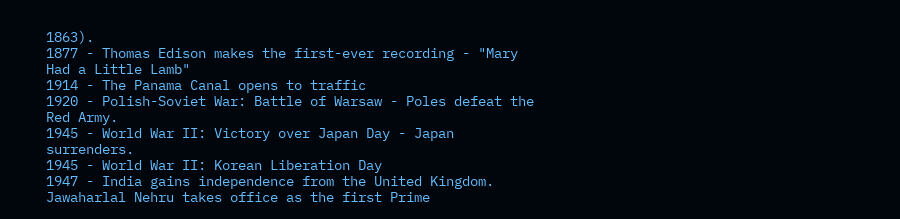1863).
1877 - Thomas Edison makes the first-ever recording - "Mary Had a Little Lamb"
1914 - The Panama Canal opens to traffic
1920 - Polish-Soviet War: Battle of Warsaw - Poles defeat the Red Army.
1945 - World War II: Victory over Japan Day - Japan surrenders.
1945 - World War II: Korean Liberation Day
1947 - India gains independence from the United Kingdom. Jawaharlal Nehru takes office as the first Prime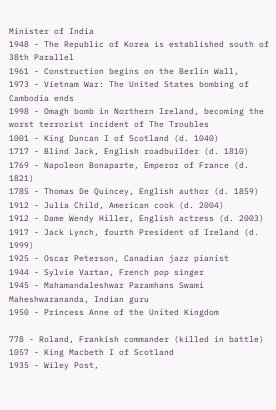Minister of India
1948 - The Republic of Korea is established south of 38th Parallel
1961 - Construction begins on the Berlin Wall,
1973 - Vietnam War: The United States bombing of Cambodia ends
1998 - Omagh bomb in Northern Ireland, becoming the worst terrorist incident of The Troubles
1001 - King Duncan I of Scotland (d. 1040)
1717 - Blind Jack, English roadbuilder (d. 1810)
1769 - Napoleon Bonaparte, Emperor of France (d. 1821)
1785 - Thomas De Quincey, English author (d. 1859)
1912 - Julia Child, American cook (d. 2004)
1912 - Dame Wendy Hiller, English actress (d. 2003)
1917 - Jack Lynch, fourth President of Ireland (d. 1999)
1925 - Oscar Peterson, Canadian jazz pianist
1944 - Sylvie Vartan, French pop singer
1945 - Mahamandaleshwar Paramhans Swami Maheshwarananda, Indian guru
1950 - Princess Anne of the United Kingdom

778 - Roland, Frankish commander (killed in battle)
1057 - King Macbeth I of Scotland
1935 - Wiley Post,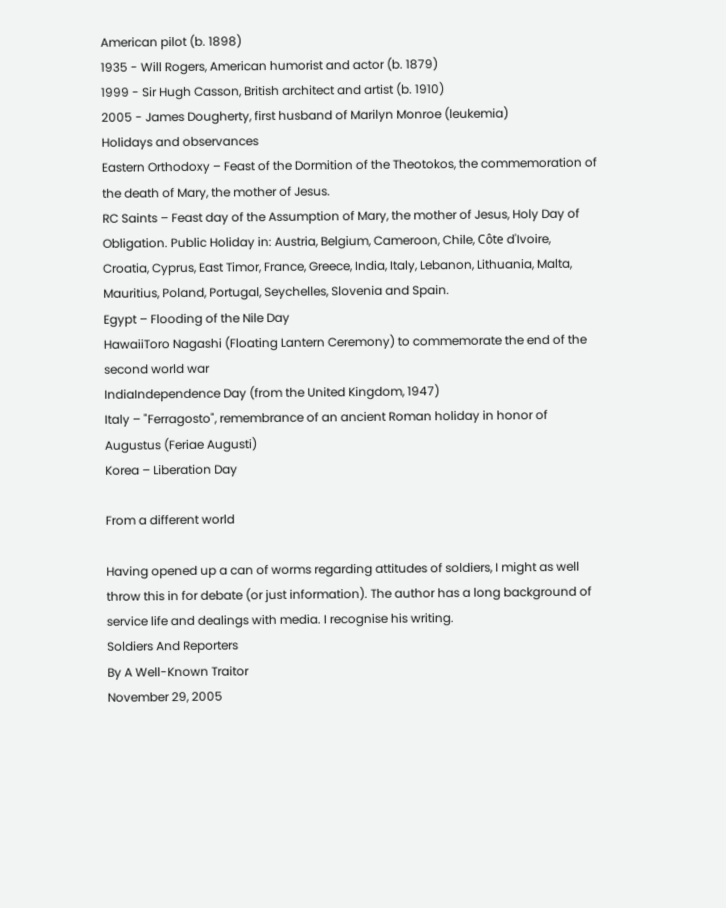American pilot (b. 1898)
1935 - Will Rogers, American humorist and actor (b. 1879)
1999 - Sir Hugh Casson, British architect and artist (b. 1910)
2005 - James Dougherty, first husband of Marilyn Monroe (leukemia)
Holidays and observances
Eastern Orthodoxy – Feast of the Dormition of the Theotokos, the commemoration of the death of Mary, the mother of Jesus.
RC Saints – Feast day of the Assumption of Mary, the mother of Jesus, Holy Day of Obligation. Public Holiday in: Austria, Belgium, Cameroon, Chile, Côte d'Ivoire, Croatia, Cyprus, East Timor, France, Greece, India, Italy, Lebanon, Lithuania, Malta, Mauritius, Poland, Portugal, Seychelles, Slovenia and Spain.
Egypt – Flooding of the Nile Day
HawaiiToro Nagashi (Floating Lantern Ceremony) to commemorate the end of the second world war
IndiaIndependence Day (from the United Kingdom, 1947)
Italy – "Ferragosto", remembrance of an ancient Roman holiday in honor of Augustus (Feriae Augusti)
Korea – Liberation Day

From a different world

Having opened up a can of worms regarding attitudes of soldiers, I might as well throw this in for debate (or just information). The author has a long background of service life and dealings with media. I recognise his writing.
Soldiers And Reporters
By A Well-Known Traitor
November 29, 2005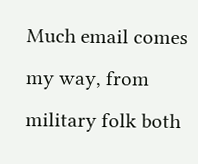Much email comes my way, from military folk both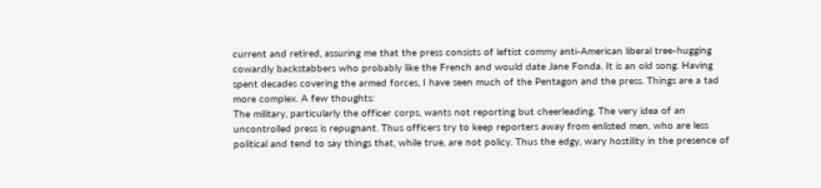current and retired, assuring me that the press consists of leftist commy anti-American liberal tree-hugging cowardly backstabbers who probably like the French and would date Jane Fonda. It is an old song. Having spent decades covering the armed forces, I have seen much of the Pentagon and the press. Things are a tad more complex. A few thoughts:
The military, particularly the officer corps, wants not reporting but cheerleading. The very idea of an uncontrolled press is repugnant. Thus officers try to keep reporters away from enlisted men, who are less political and tend to say things that, while true, are not policy. Thus the edgy, wary hostility in the presence of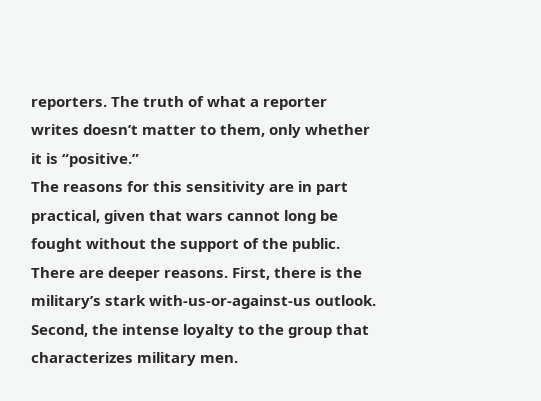reporters. The truth of what a reporter writes doesn’t matter to them, only whether it is “positive.”
The reasons for this sensitivity are in part practical, given that wars cannot long be fought without the support of the public. There are deeper reasons. First, there is the military’s stark with-us-or-against-us outlook. Second, the intense loyalty to the group that characterizes military men.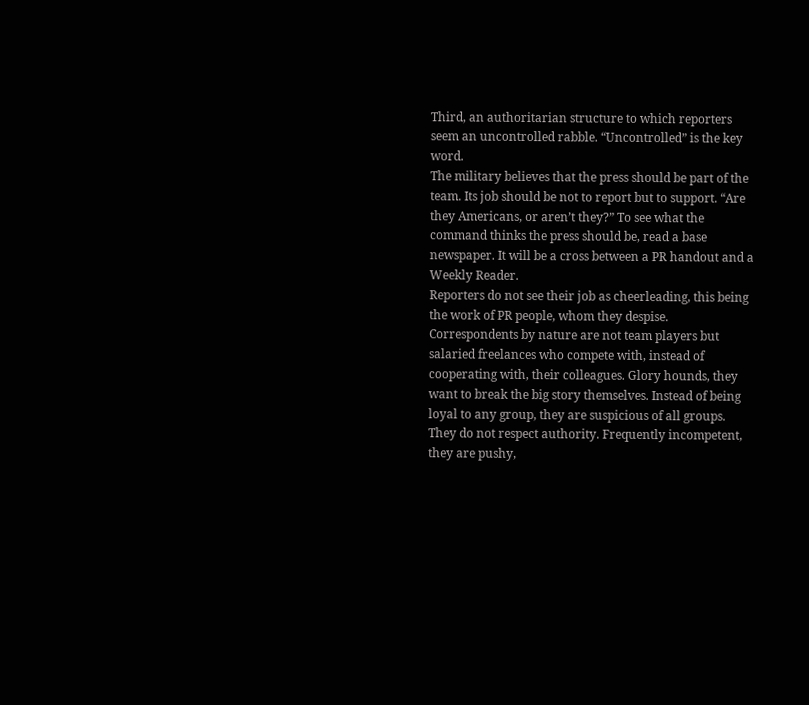Third, an authoritarian structure to which reporters seem an uncontrolled rabble. “Uncontrolled” is the key word.
The military believes that the press should be part of the team. Its job should be not to report but to support. “Are they Americans, or aren’t they?” To see what the command thinks the press should be, read a base newspaper. It will be a cross between a PR handout and a Weekly Reader.
Reporters do not see their job as cheerleading, this being the work of PR people, whom they despise. Correspondents by nature are not team players but salaried freelances who compete with, instead of cooperating with, their colleagues. Glory hounds, they want to break the big story themselves. Instead of being loyal to any group, they are suspicious of all groups. They do not respect authority. Frequently incompetent, they are pushy,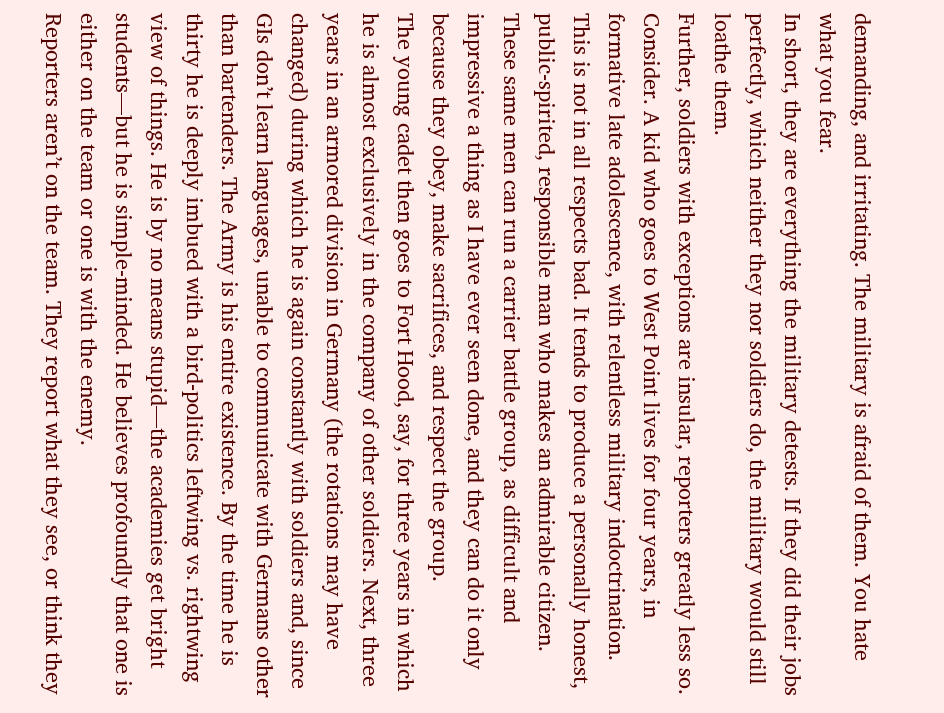demanding, and irritating. The military is afraid of them. You hate what you fear.
In short, they are everything the military detests. If they did their jobs perfectly, which neither they nor soldiers do, the military would still loathe them.
Further, soldiers with exceptions are insular, reporters greatly less so. Consider. A kid who goes to West Point lives for four years, in formative late adolescence, with relentless military indoctrination. This is not in all respects bad. It tends to produce a personally honest, public-spirited, responsible man who makes an admirable citizen. These same men can run a carrier battle group, as difficult and impressive a thing as I have ever seen done, and they can do it only because they obey, make sacrifices, and respect the group.
The young cadet then goes to Fort Hood, say, for three years in which he is almost exclusively in the company of other soldiers. Next, three years in an armored division in Germany (the rotations may have changed) during which he is again constantly with soldiers and, since GIs don’t learn languages, unable to communicate with Germans other than bartenders. The Army is his entire existence. By the time he is thirty he is deeply imbued with a bird-politics leftwing vs. rightwing view of things. He is by no means stupid—the academies get bright students—but he is simple-minded. He believes profoundly that one is either on the team or one is with the enemy.
Reporters aren’t on the team. They report what they see, or think they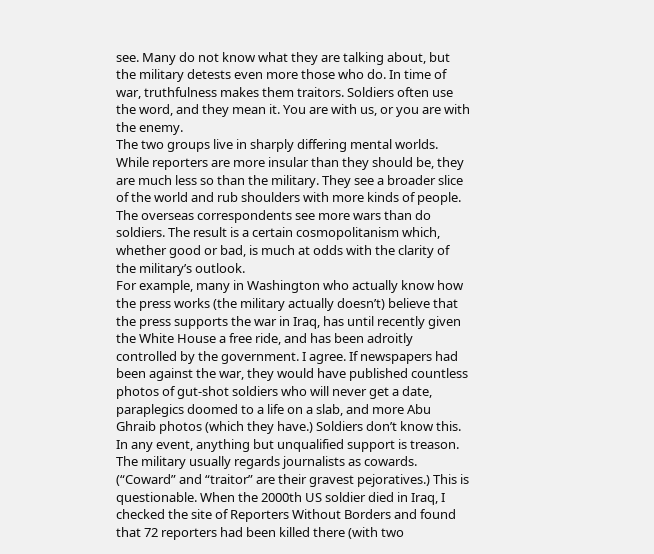see. Many do not know what they are talking about, but the military detests even more those who do. In time of war, truthfulness makes them traitors. Soldiers often use the word, and they mean it. You are with us, or you are with the enemy.
The two groups live in sharply differing mental worlds. While reporters are more insular than they should be, they are much less so than the military. They see a broader slice of the world and rub shoulders with more kinds of people. The overseas correspondents see more wars than do soldiers. The result is a certain cosmopolitanism which, whether good or bad, is much at odds with the clarity of the military’s outlook.
For example, many in Washington who actually know how the press works (the military actually doesn’t) believe that the press supports the war in Iraq, has until recently given the White House a free ride, and has been adroitly controlled by the government. I agree. If newspapers had been against the war, they would have published countless photos of gut-shot soldiers who will never get a date, paraplegics doomed to a life on a slab, and more Abu Ghraib photos (which they have.) Soldiers don’t know this. In any event, anything but unqualified support is treason.
The military usually regards journalists as cowards. (“Coward” and “traitor” are their gravest pejoratives.) This is questionable. When the 2000th US soldier died in Iraq, I checked the site of Reporters Without Borders and found that 72 reporters had been killed there (with two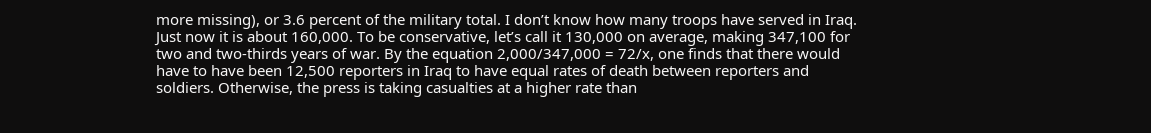more missing), or 3.6 percent of the military total. I don’t know how many troops have served in Iraq. Just now it is about 160,000. To be conservative, let’s call it 130,000 on average, making 347,100 for two and two-thirds years of war. By the equation 2,000/347,000 = 72/x, one finds that there would have to have been 12,500 reporters in Iraq to have equal rates of death between reporters and soldiers. Otherwise, the press is taking casualties at a higher rate than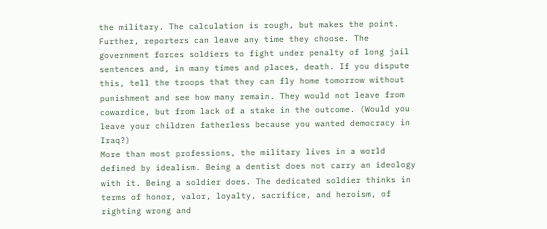the military. The calculation is rough, but makes the point.
Further, reporters can leave any time they choose. The government forces soldiers to fight under penalty of long jail sentences and, in many times and places, death. If you dispute this, tell the troops that they can fly home tomorrow without punishment and see how many remain. They would not leave from cowardice, but from lack of a stake in the outcome. (Would you leave your children fatherless because you wanted democracy in Iraq?)
More than most professions, the military lives in a world defined by idealism. Being a dentist does not carry an ideology with it. Being a soldier does. The dedicated soldier thinks in terms of honor, valor, loyalty, sacrifice, and heroism, of righting wrong and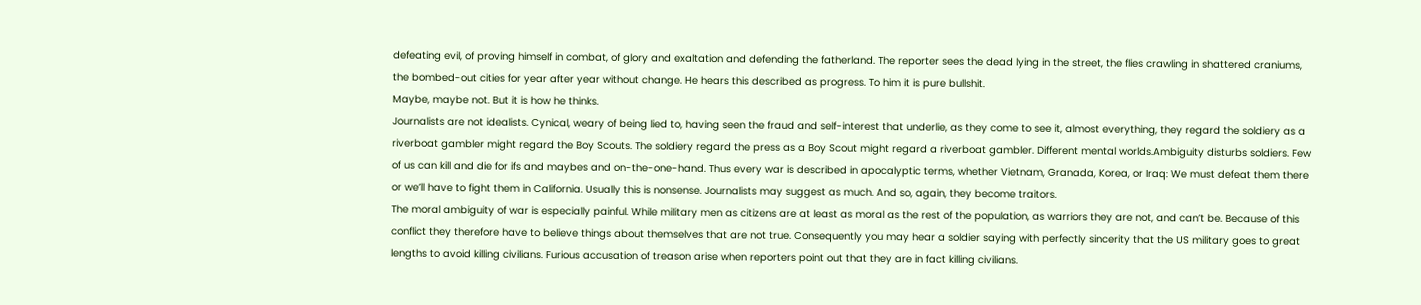defeating evil, of proving himself in combat, of glory and exaltation and defending the fatherland. The reporter sees the dead lying in the street, the flies crawling in shattered craniums, the bombed-out cities for year after year without change. He hears this described as progress. To him it is pure bullshit.
Maybe, maybe not. But it is how he thinks.
Journalists are not idealists. Cynical, weary of being lied to, having seen the fraud and self-interest that underlie, as they come to see it, almost everything, they regard the soldiery as a riverboat gambler might regard the Boy Scouts. The soldiery regard the press as a Boy Scout might regard a riverboat gambler. Different mental worlds.Ambiguity disturbs soldiers. Few of us can kill and die for ifs and maybes and on-the-one-hand. Thus every war is described in apocalyptic terms, whether Vietnam, Granada, Korea, or Iraq: We must defeat them there or we’ll have to fight them in California. Usually this is nonsense. Journalists may suggest as much. And so, again, they become traitors.
The moral ambiguity of war is especially painful. While military men as citizens are at least as moral as the rest of the population, as warriors they are not, and can’t be. Because of this conflict they therefore have to believe things about themselves that are not true. Consequently you may hear a soldier saying with perfectly sincerity that the US military goes to great lengths to avoid killing civilians. Furious accusation of treason arise when reporters point out that they are in fact killing civilians.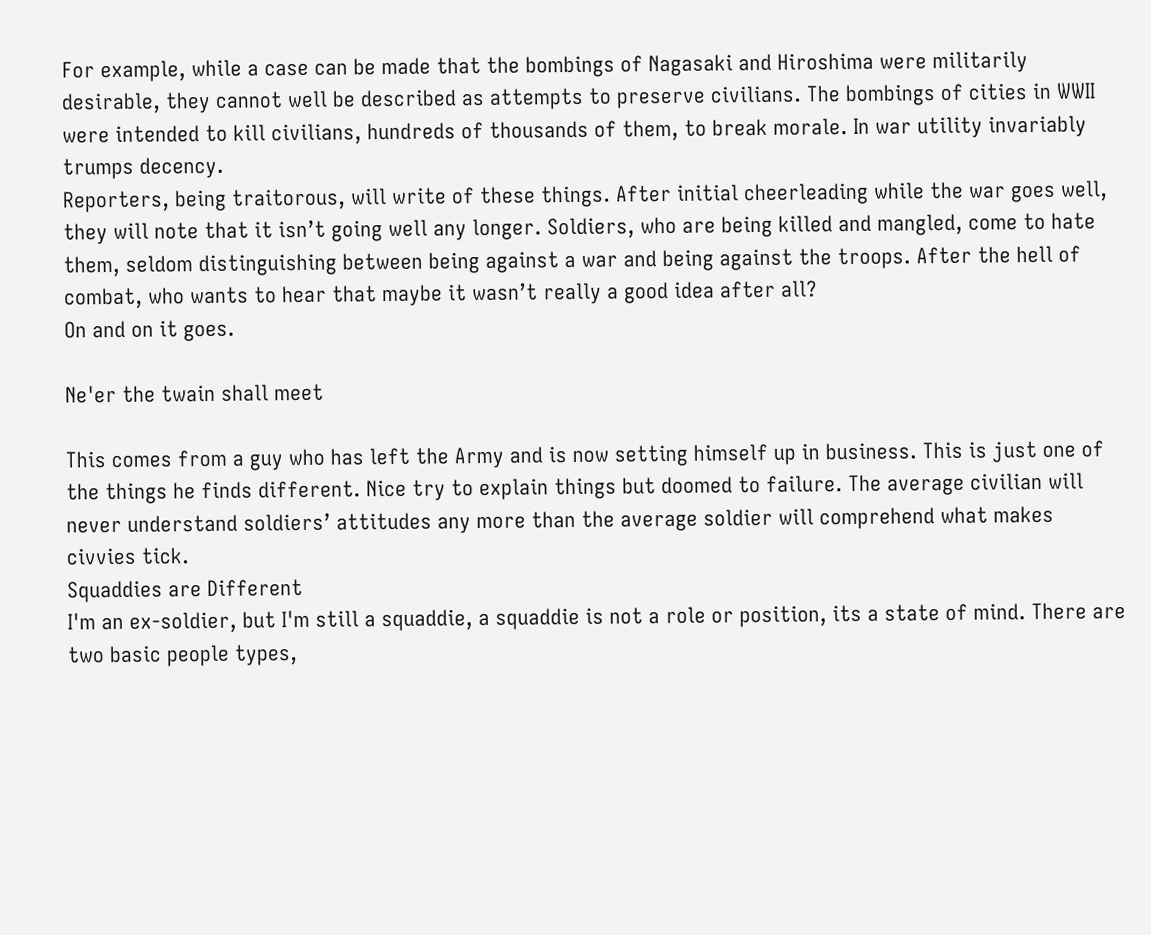For example, while a case can be made that the bombings of Nagasaki and Hiroshima were militarily desirable, they cannot well be described as attempts to preserve civilians. The bombings of cities in WWII were intended to kill civilians, hundreds of thousands of them, to break morale. In war utility invariably trumps decency.
Reporters, being traitorous, will write of these things. After initial cheerleading while the war goes well, they will note that it isn’t going well any longer. Soldiers, who are being killed and mangled, come to hate them, seldom distinguishing between being against a war and being against the troops. After the hell of combat, who wants to hear that maybe it wasn’t really a good idea after all?
On and on it goes.

Ne'er the twain shall meet

This comes from a guy who has left the Army and is now setting himself up in business. This is just one of the things he finds different. Nice try to explain things but doomed to failure. The average civilian will never understand soldiers’ attitudes any more than the average soldier will comprehend what makes civvies tick.
Squaddies are Different
I'm an ex-soldier, but I'm still a squaddie, a squaddie is not a role or position, its a state of mind. There are two basic people types,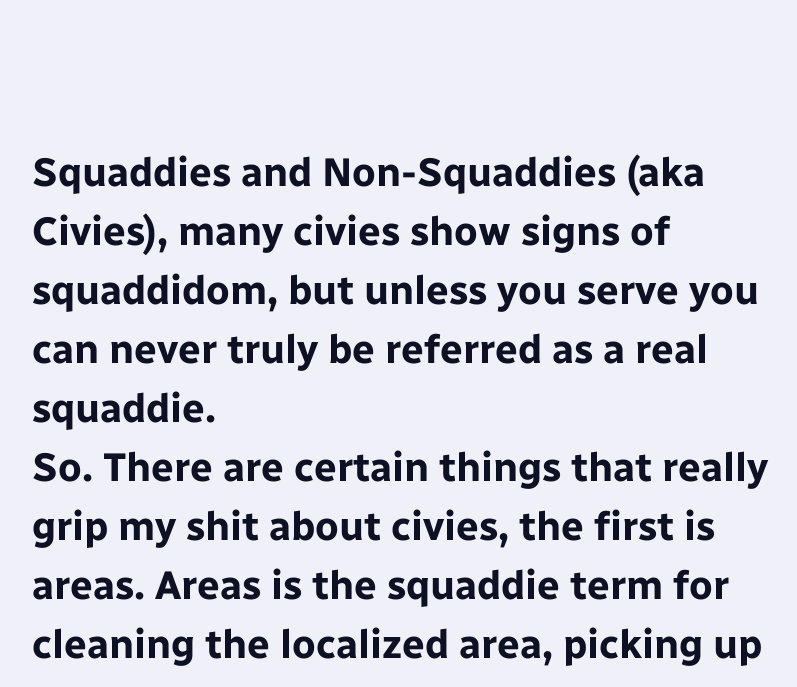Squaddies and Non-Squaddies (aka Civies), many civies show signs of squaddidom, but unless you serve you can never truly be referred as a real squaddie.
So. There are certain things that really grip my shit about civies, the first is areas. Areas is the squaddie term for cleaning the localized area, picking up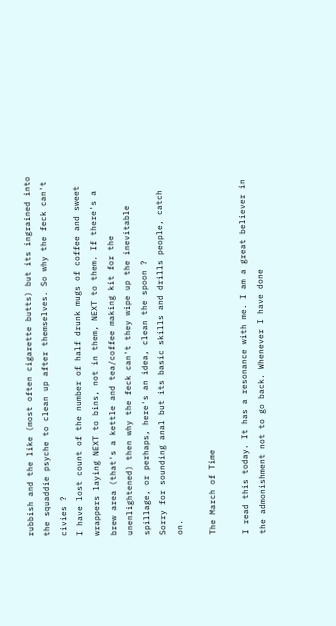rubbish and the like (most often cigarette butts) but its ingrained into the squaddie psyche to clean up after themselves. So why the feck can't civies ?
I have lost count of the number of half drunk mugs of coffee and sweet wrappers laying NEXT to bins, not in them, NEXT to them. If there's a brew area (that's a kettle and tea/coffee making kit for the unenlightened) then why the feck can't they wipe up the inevitable spillage, or perhaps, here's an idea, clean the spoon ?
Sorry for sounding anal but its basic skills and drills people, catch on.

The March of Time

I read this today. It has a resonance with me. I am a great believer in the admonishment not to go back. Whenever I have done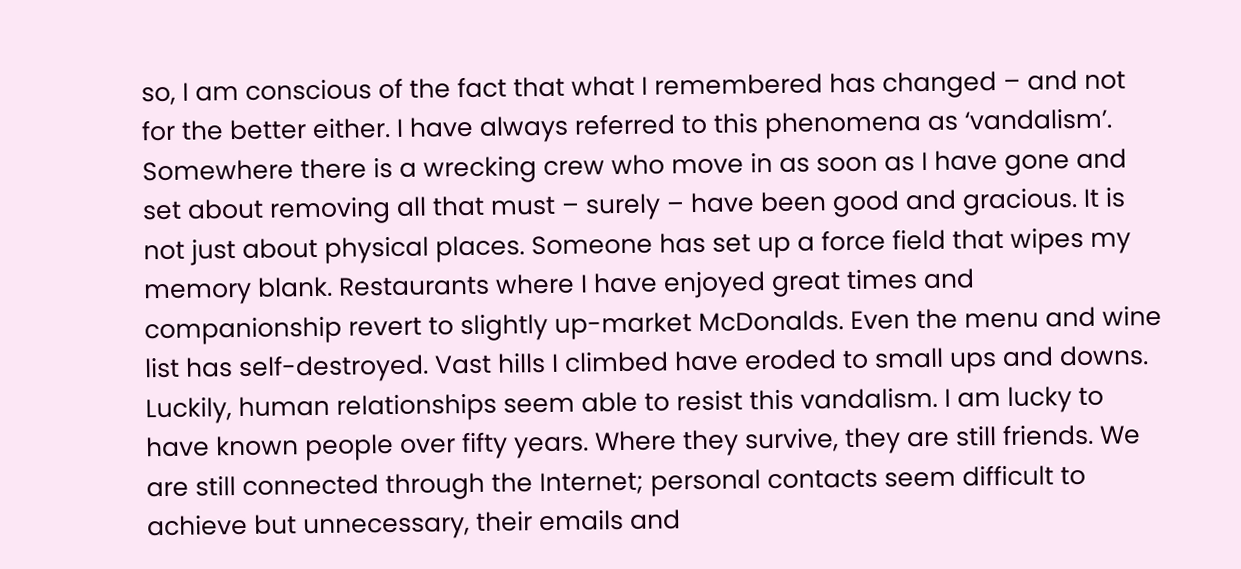so, I am conscious of the fact that what I remembered has changed – and not for the better either. I have always referred to this phenomena as ‘vandalism’. Somewhere there is a wrecking crew who move in as soon as I have gone and set about removing all that must – surely – have been good and gracious. It is not just about physical places. Someone has set up a force field that wipes my memory blank. Restaurants where I have enjoyed great times and companionship revert to slightly up-market McDonalds. Even the menu and wine list has self-destroyed. Vast hills I climbed have eroded to small ups and downs. Luckily, human relationships seem able to resist this vandalism. I am lucky to have known people over fifty years. Where they survive, they are still friends. We are still connected through the Internet; personal contacts seem difficult to achieve but unnecessary, their emails and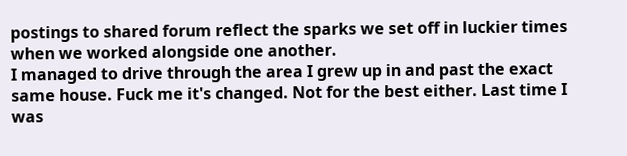postings to shared forum reflect the sparks we set off in luckier times when we worked alongside one another.
I managed to drive through the area I grew up in and past the exact same house. Fuck me it's changed. Not for the best either. Last time I was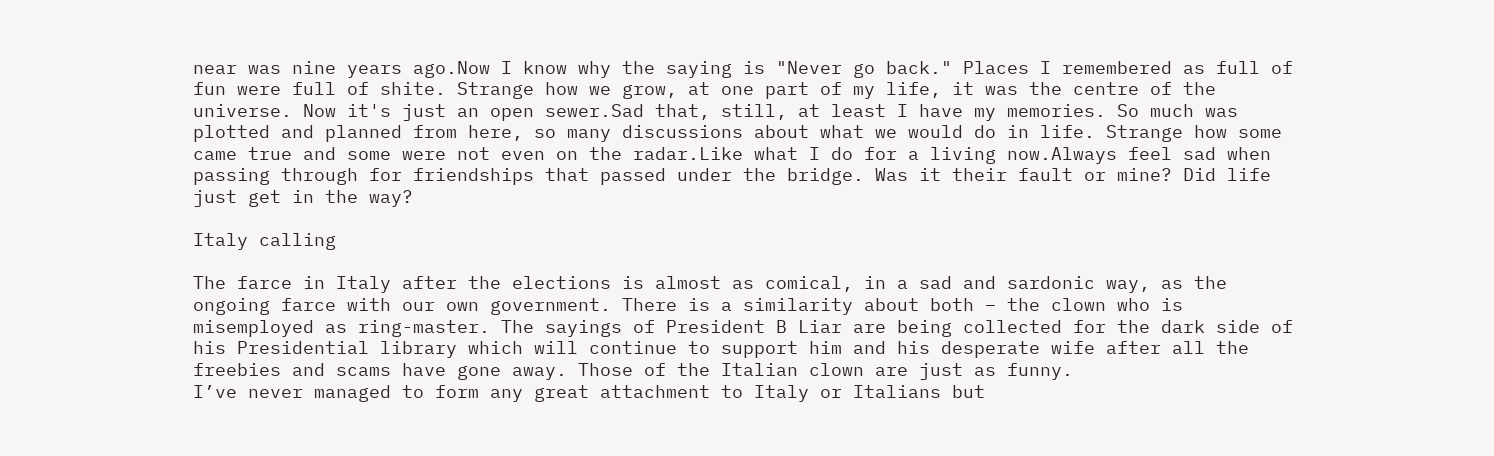near was nine years ago.Now I know why the saying is "Never go back." Places I remembered as full of fun were full of shite. Strange how we grow, at one part of my life, it was the centre of the universe. Now it's just an open sewer.Sad that, still, at least I have my memories. So much was plotted and planned from here, so many discussions about what we would do in life. Strange how some came true and some were not even on the radar.Like what I do for a living now.Always feel sad when passing through for friendships that passed under the bridge. Was it their fault or mine? Did life just get in the way?

Italy calling

The farce in Italy after the elections is almost as comical, in a sad and sardonic way, as the ongoing farce with our own government. There is a similarity about both – the clown who is misemployed as ring-master. The sayings of President B Liar are being collected for the dark side of his Presidential library which will continue to support him and his desperate wife after all the freebies and scams have gone away. Those of the Italian clown are just as funny.
I’ve never managed to form any great attachment to Italy or Italians but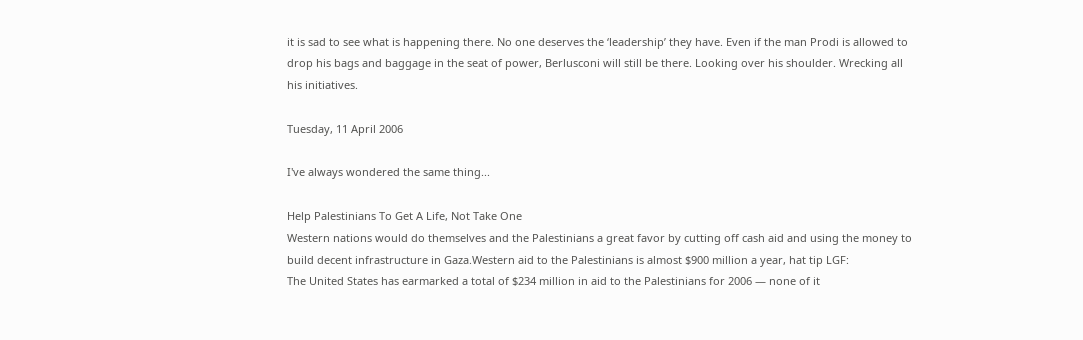it is sad to see what is happening there. No one deserves the ‘leadership’ they have. Even if the man Prodi is allowed to drop his bags and baggage in the seat of power, Berlusconi will still be there. Looking over his shoulder. Wrecking all his initiatives.

Tuesday, 11 April 2006

I've always wondered the same thing...

Help Palestinians To Get A Life, Not Take One
Western nations would do themselves and the Palestinians a great favor by cutting off cash aid and using the money to build decent infrastructure in Gaza.Western aid to the Palestinians is almost $900 million a year, hat tip LGF:
The United States has earmarked a total of $234 million in aid to the Palestinians for 2006 — none of it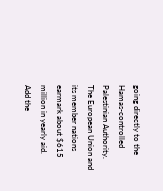going directly to the Hamas-controlled Palestinian Authority. The European Union and its member nations earmark about $615 million in yearly aid.
Add the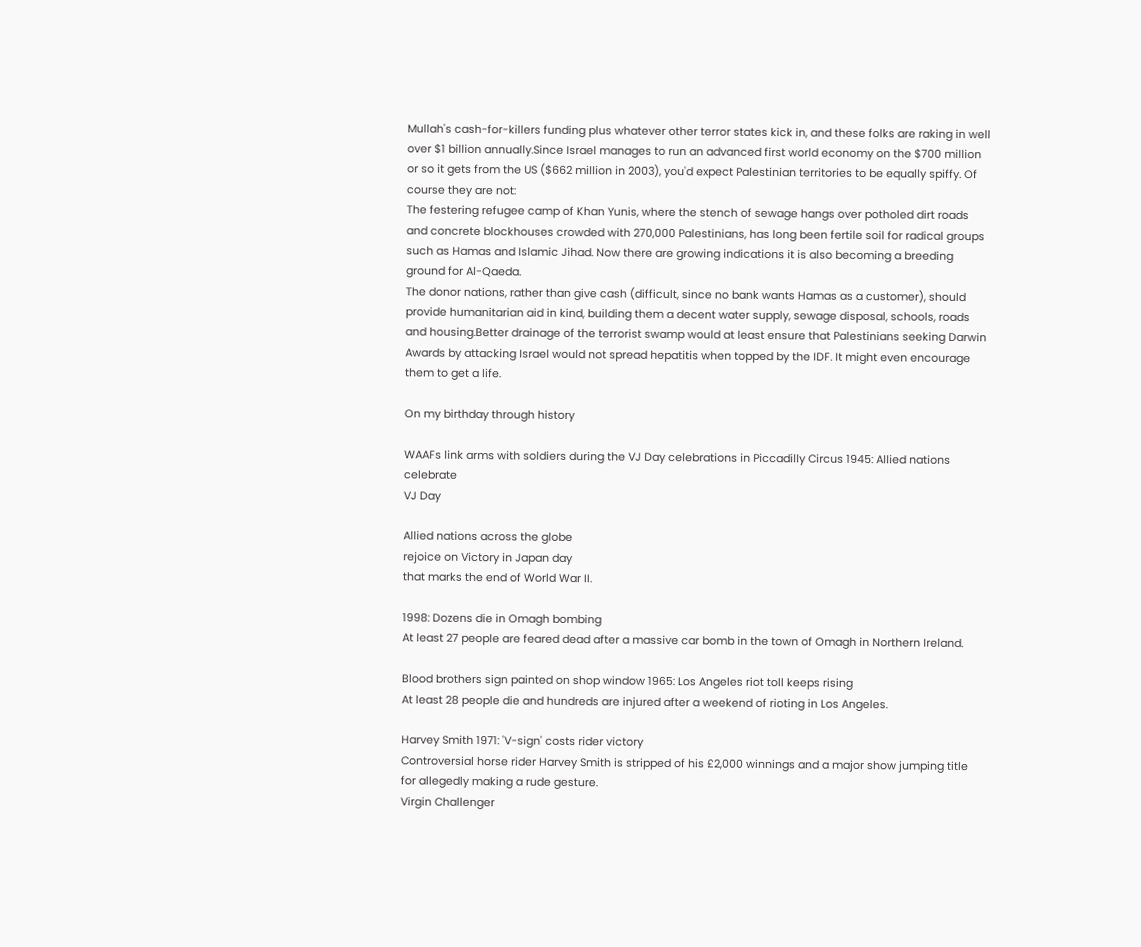Mullah's cash-for-killers funding plus whatever other terror states kick in, and these folks are raking in well over $1 billion annually.Since Israel manages to run an advanced first world economy on the $700 million or so it gets from the US ($662 million in 2003), you'd expect Palestinian territories to be equally spiffy. Of course they are not:
The festering refugee camp of Khan Yunis, where the stench of sewage hangs over potholed dirt roads and concrete blockhouses crowded with 270,000 Palestinians, has long been fertile soil for radical groups such as Hamas and Islamic Jihad. Now there are growing indications it is also becoming a breeding ground for Al-Qaeda.
The donor nations, rather than give cash (difficult, since no bank wants Hamas as a customer), should provide humanitarian aid in kind, building them a decent water supply, sewage disposal, schools, roads and housing.Better drainage of the terrorist swamp would at least ensure that Palestinians seeking Darwin Awards by attacking Israel would not spread hepatitis when topped by the IDF. It might even encourage them to get a life.

On my birthday through history

WAAFs link arms with soldiers during the VJ Day celebrations in Piccadilly Circus 1945: Allied nations celebrate
VJ Day

Allied nations across the globe
rejoice on Victory in Japan day
that marks the end of World War II.

1998: Dozens die in Omagh bombing
At least 27 people are feared dead after a massive car bomb in the town of Omagh in Northern Ireland.

Blood brothers sign painted on shop window 1965: Los Angeles riot toll keeps rising
At least 28 people die and hundreds are injured after a weekend of rioting in Los Angeles.

Harvey Smith 1971: 'V-sign' costs rider victory
Controversial horse rider Harvey Smith is stripped of his £2,000 winnings and a major show jumping title for allegedly making a rude gesture.
Virgin Challenger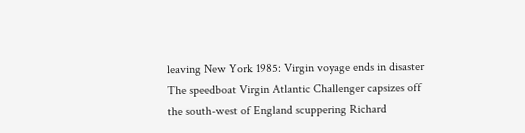leaving New York 1985: Virgin voyage ends in disaster
The speedboat Virgin Atlantic Challenger capsizes off the south-west of England scuppering Richard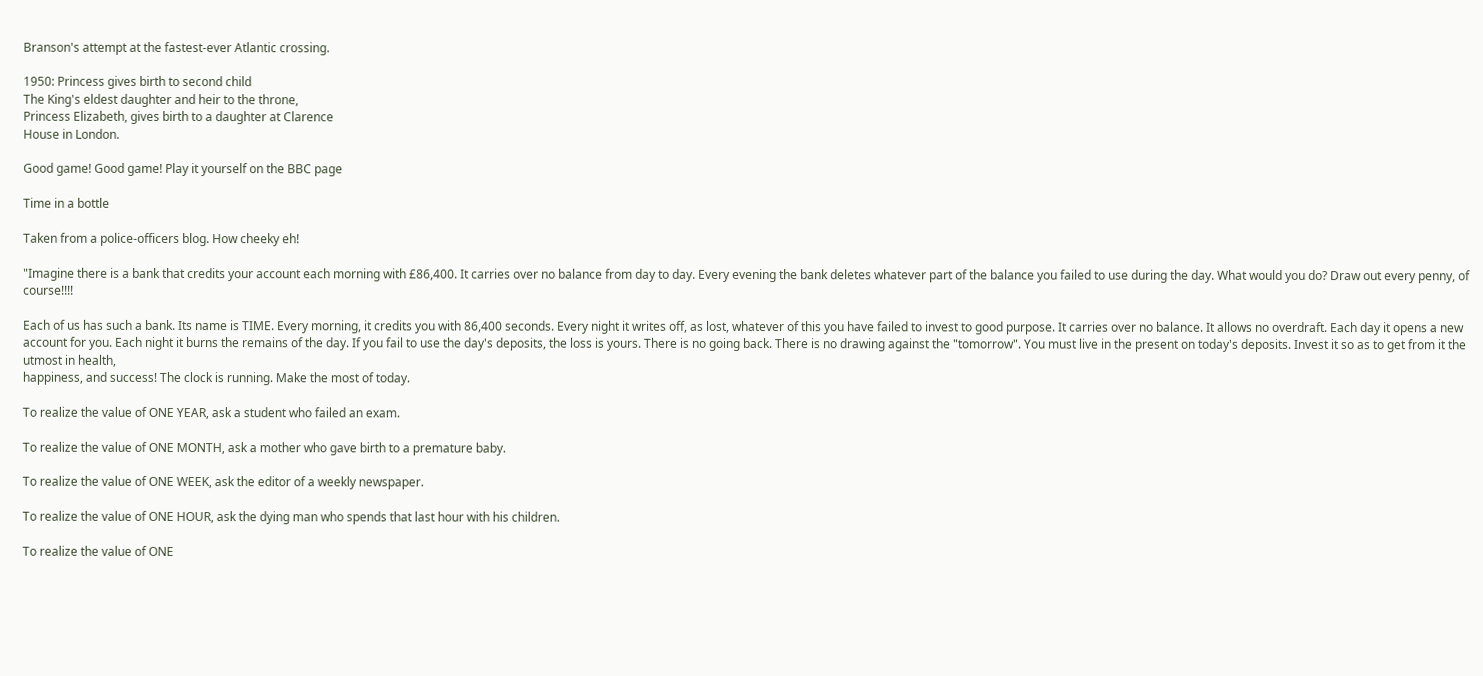Branson's attempt at the fastest-ever Atlantic crossing.

1950: Princess gives birth to second child
The King's eldest daughter and heir to the throne,
Princess Elizabeth, gives birth to a daughter at Clarence
House in London.

Good game! Good game! Play it yourself on the BBC page

Time in a bottle

Taken from a police-officers blog. How cheeky eh!

"Imagine there is a bank that credits your account each morning with £86,400. It carries over no balance from day to day. Every evening the bank deletes whatever part of the balance you failed to use during the day. What would you do? Draw out every penny, of course!!!!

Each of us has such a bank. Its name is TIME. Every morning, it credits you with 86,400 seconds. Every night it writes off, as lost, whatever of this you have failed to invest to good purpose. It carries over no balance. It allows no overdraft. Each day it opens a new account for you. Each night it burns the remains of the day. If you fail to use the day's deposits, the loss is yours. There is no going back. There is no drawing against the "tomorrow". You must live in the present on today's deposits. Invest it so as to get from it the utmost in health,
happiness, and success! The clock is running. Make the most of today.

To realize the value of ONE YEAR, ask a student who failed an exam.

To realize the value of ONE MONTH, ask a mother who gave birth to a premature baby.

To realize the value of ONE WEEK, ask the editor of a weekly newspaper.

To realize the value of ONE HOUR, ask the dying man who spends that last hour with his children.

To realize the value of ONE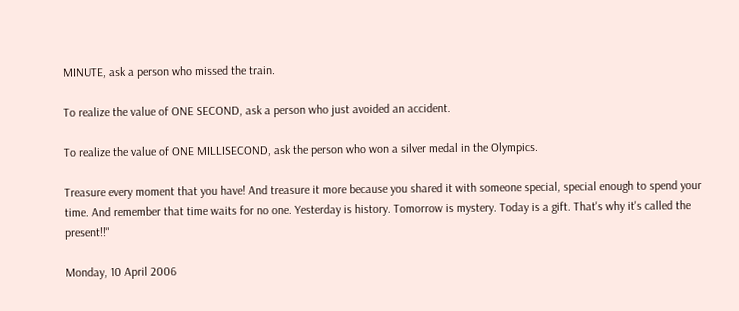MINUTE, ask a person who missed the train.

To realize the value of ONE SECOND, ask a person who just avoided an accident.

To realize the value of ONE MILLISECOND, ask the person who won a silver medal in the Olympics.

Treasure every moment that you have! And treasure it more because you shared it with someone special, special enough to spend your time. And remember that time waits for no one. Yesterday is history. Tomorrow is mystery. Today is a gift. That's why it's called the present!!"

Monday, 10 April 2006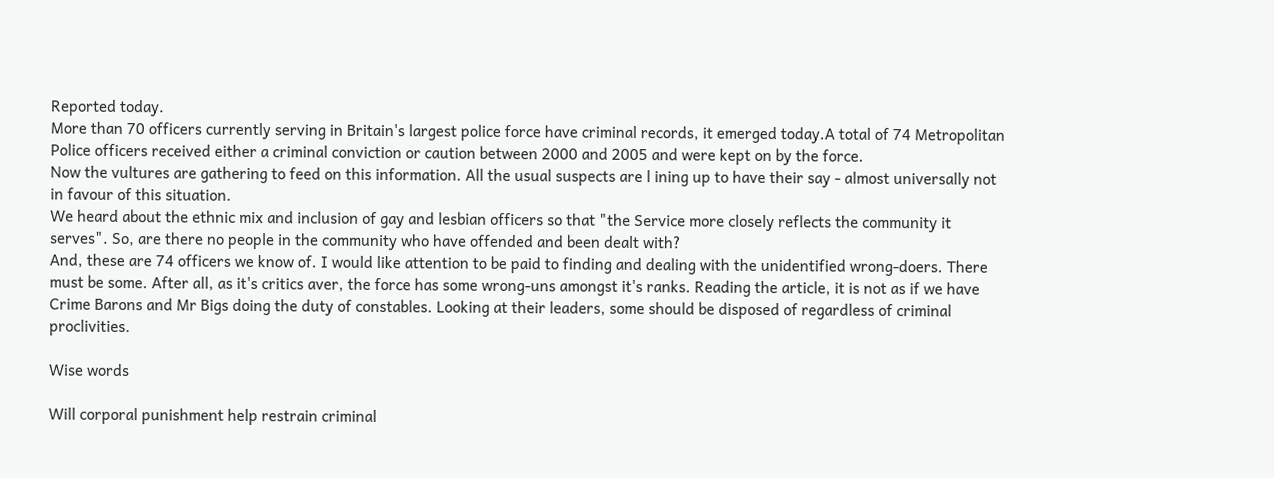Reported today.
More than 70 officers currently serving in Britain's largest police force have criminal records, it emerged today.A total of 74 Metropolitan Police officers received either a criminal conviction or caution between 2000 and 2005 and were kept on by the force.
Now the vultures are gathering to feed on this information. All the usual suspects are l ining up to have their say - almost universally not in favour of this situation.
We heard about the ethnic mix and inclusion of gay and lesbian officers so that "the Service more closely reflects the community it serves". So, are there no people in the community who have offended and been dealt with?
And, these are 74 officers we know of. I would like attention to be paid to finding and dealing with the unidentified wrong-doers. There must be some. After all, as it's critics aver, the force has some wrong-uns amongst it's ranks. Reading the article, it is not as if we have Crime Barons and Mr Bigs doing the duty of constables. Looking at their leaders, some should be disposed of regardless of criminal proclivities.

Wise words

Will corporal punishment help restrain criminal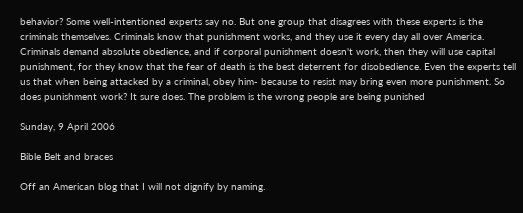behavior? Some well-intentioned experts say no. But one group that disagrees with these experts is the criminals themselves. Criminals know that punishment works, and they use it every day all over America. Criminals demand absolute obedience, and if corporal punishment doesn't work, then they will use capital punishment, for they know that the fear of death is the best deterrent for disobedience. Even the experts tell us that when being attacked by a criminal, obey him- because to resist may bring even more punishment. So does punishment work? It sure does. The problem is the wrong people are being punished

Sunday, 9 April 2006

Bible Belt and braces

Off an American blog that I will not dignify by naming.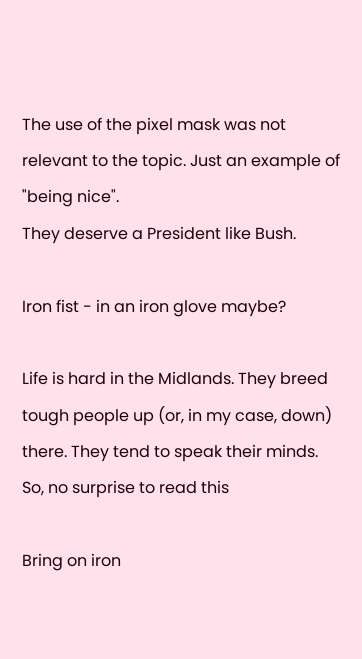The use of the pixel mask was not relevant to the topic. Just an example of "being nice".
They deserve a President like Bush.

Iron fist - in an iron glove maybe?

Life is hard in the Midlands. They breed tough people up (or, in my case, down) there. They tend to speak their minds. So, no surprise to read this

Bring on iron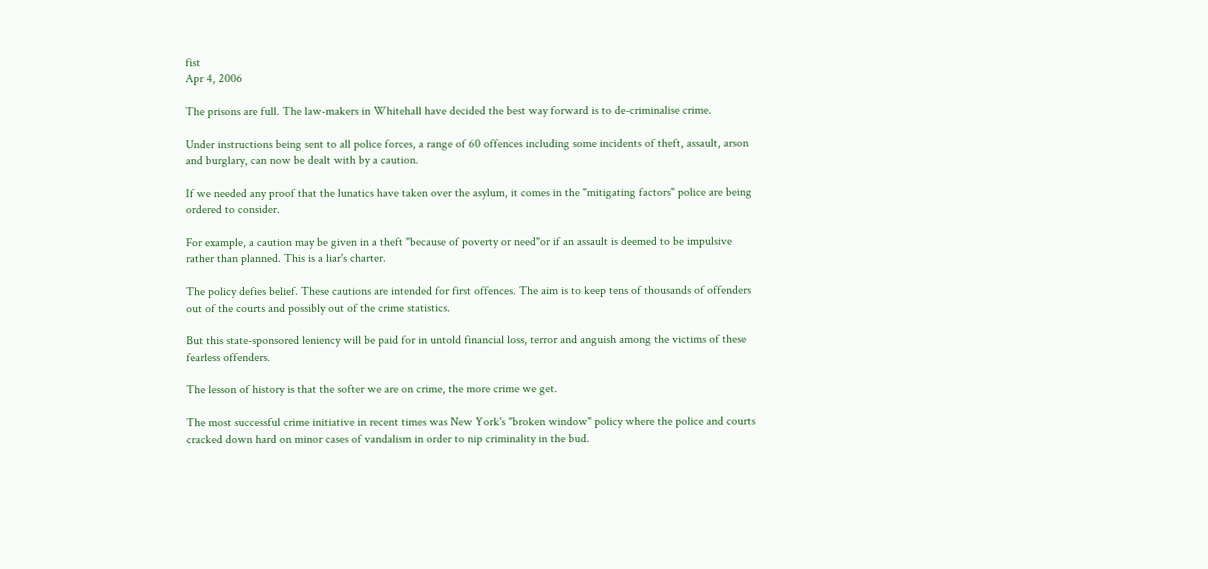fist
Apr 4, 2006

The prisons are full. The law-makers in Whitehall have decided the best way forward is to de-criminalise crime.

Under instructions being sent to all police forces, a range of 60 offences including some incidents of theft, assault, arson and burglary, can now be dealt with by a caution.

If we needed any proof that the lunatics have taken over the asylum, it comes in the "mitigating factors" police are being ordered to consider.

For example, a caution may be given in a theft "because of poverty or need"or if an assault is deemed to be impulsive rather than planned. This is a liar's charter.

The policy defies belief. These cautions are intended for first offences. The aim is to keep tens of thousands of offenders out of the courts and possibly out of the crime statistics.

But this state-sponsored leniency will be paid for in untold financial loss, terror and anguish among the victims of these fearless offenders.

The lesson of history is that the softer we are on crime, the more crime we get.

The most successful crime initiative in recent times was New York's "broken window" policy where the police and courts cracked down hard on minor cases of vandalism in order to nip criminality in the bud.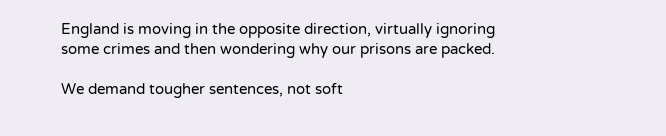England is moving in the opposite direction, virtually ignoring some crimes and then wondering why our prisons are packed.

We demand tougher sentences, not soft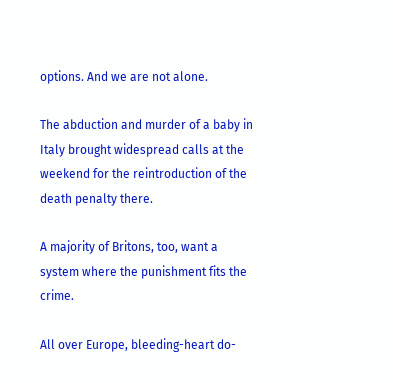options. And we are not alone.

The abduction and murder of a baby in Italy brought widespread calls at the weekend for the reintroduction of the death penalty there.

A majority of Britons, too, want a system where the punishment fits the crime.

All over Europe, bleeding-heart do-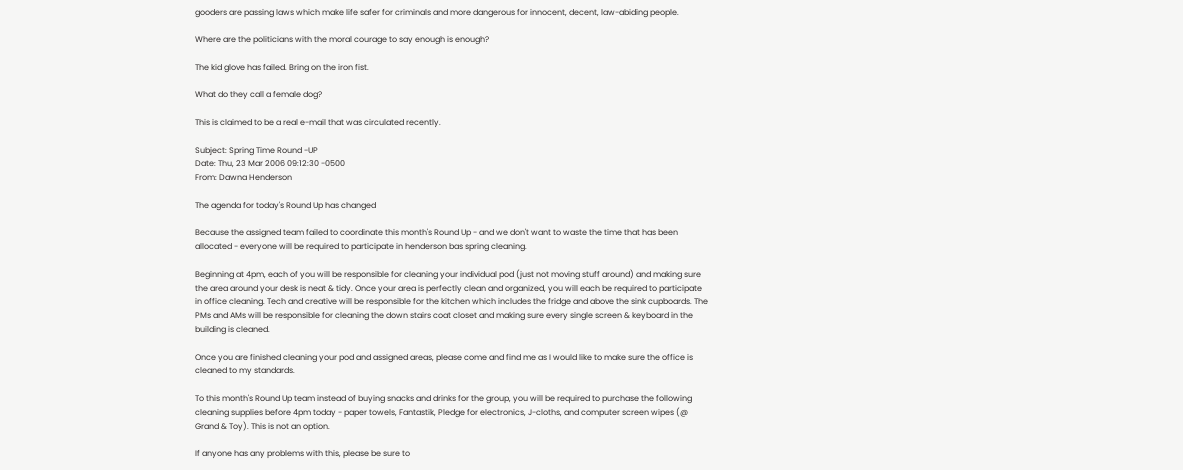gooders are passing laws which make life safer for criminals and more dangerous for innocent, decent, law-abiding people.

Where are the politicians with the moral courage to say enough is enough?

The kid glove has failed. Bring on the iron fist.

What do they call a female dog?

This is claimed to be a real e-mail that was circulated recently.

Subject: Spring Time Round -UP
Date: Thu, 23 Mar 2006 09:12:30 -0500
From: Dawna Henderson

The agenda for today's Round Up has changed

Because the assigned team failed to coordinate this month's Round Up - and we don't want to waste the time that has been allocated - everyone will be required to participate in henderson bas spring cleaning.

Beginning at 4pm, each of you will be responsible for cleaning your individual pod (just not moving stuff around) and making sure the area around your desk is neat & tidy. Once your area is perfectly clean and organized, you will each be required to participate in office cleaning. Tech and creative will be responsible for the kitchen which includes the fridge and above the sink cupboards. The PMs and AMs will be responsible for cleaning the down stairs coat closet and making sure every single screen & keyboard in the building is cleaned.

Once you are finished cleaning your pod and assigned areas, please come and find me as I would like to make sure the office is cleaned to my standards.

To this month's Round Up team instead of buying snacks and drinks for the group, you will be required to purchase the following cleaning supplies before 4pm today - paper towels, Fantastik, Pledge for electronics, J-cloths, and computer screen wipes (@ Grand & Toy). This is not an option.

If anyone has any problems with this, please be sure to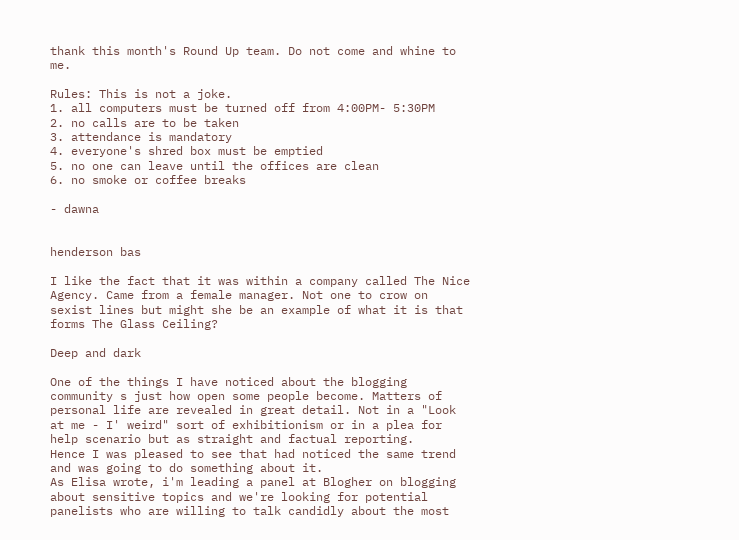thank this month's Round Up team. Do not come and whine to me.

Rules: This is not a joke.
1. all computers must be turned off from 4:00PM- 5:30PM
2. no calls are to be taken
3. attendance is mandatory
4. everyone's shred box must be emptied
5. no one can leave until the offices are clean
6. no smoke or coffee breaks

- dawna


henderson bas

I like the fact that it was within a company called The Nice Agency. Came from a female manager. Not one to crow on sexist lines but might she be an example of what it is that forms The Glass Ceiling?

Deep and dark

One of the things I have noticed about the blogging community s just how open some people become. Matters of personal life are revealed in great detail. Not in a "Look at me - I' weird" sort of exhibitionism or in a plea for help scenario but as straight and factual reporting.
Hence I was pleased to see that had noticed the same trend and was going to do something about it.
As Elisa wrote, i'm leading a panel at Blogher on blogging about sensitive topics and we're looking for potential panelists who are willing to talk candidly about the most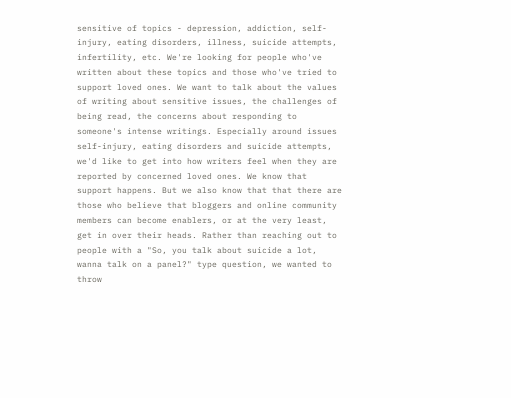sensitive of topics - depression, addiction, self-injury, eating disorders, illness, suicide attempts, infertility, etc. We're looking for people who've written about these topics and those who've tried to support loved ones. We want to talk about the values of writing about sensitive issues, the challenges of being read, the concerns about responding to someone's intense writings. Especially around issues self-injury, eating disorders and suicide attempts, we'd like to get into how writers feel when they are reported by concerned loved ones. We know that support happens. But we also know that that there are those who believe that bloggers and online community members can become enablers, or at the very least, get in over their heads. Rather than reaching out to people with a "So, you talk about suicide a lot, wanna talk on a panel?" type question, we wanted to throw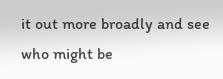it out more broadly and see who might be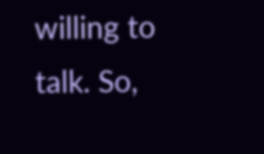willing to talk. So,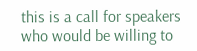this is a call for speakers who would be willing to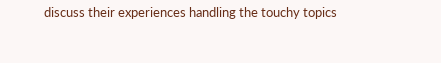discuss their experiences handling the touchy topics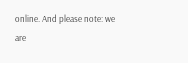online. And please note: we are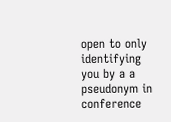open to only identifying you by a a pseudonym in conference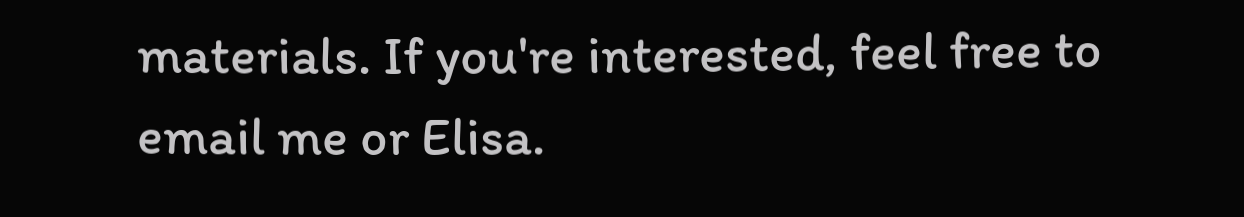materials. If you're interested, feel free to email me or Elisa.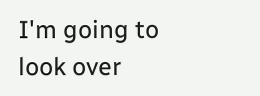I'm going to look over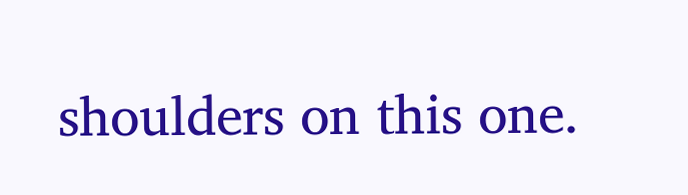shoulders on this one.